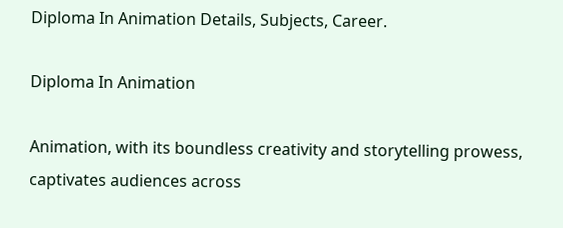Diploma In Animation Details, Subjects, Career.

Diploma In Animation

Animation, with its boundless creativity and storytelling prowess, captivates audiences across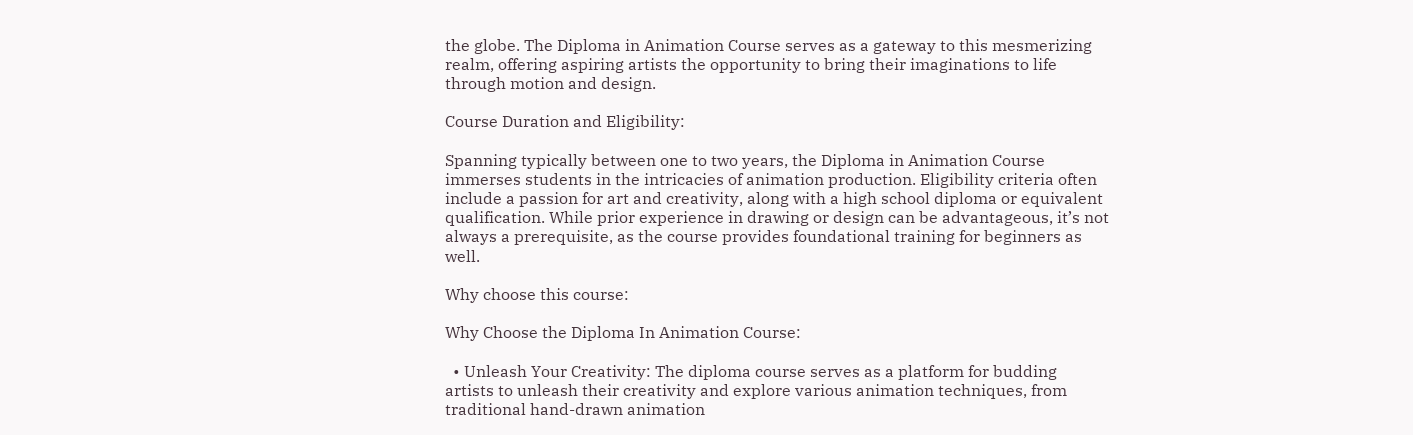the globe. The Diploma in Animation Course serves as a gateway to this mesmerizing realm, offering aspiring artists the opportunity to bring their imaginations to life through motion and design.

Course Duration and Eligibility:

Spanning typically between one to two years, the Diploma in Animation Course immerses students in the intricacies of animation production. Eligibility criteria often include a passion for art and creativity, along with a high school diploma or equivalent qualification. While prior experience in drawing or design can be advantageous, it’s not always a prerequisite, as the course provides foundational training for beginners as well.

Why choose this course:

Why Choose the Diploma In Animation Course:

  • Unleash Your Creativity: The diploma course serves as a platform for budding artists to unleash their creativity and explore various animation techniques, from traditional hand-drawn animation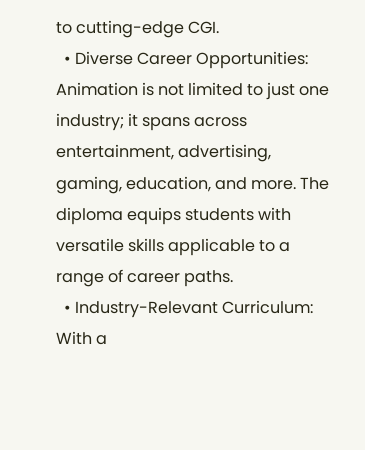to cutting-edge CGI.
  • Diverse Career Opportunities: Animation is not limited to just one industry; it spans across entertainment, advertising, gaming, education, and more. The diploma equips students with versatile skills applicable to a range of career paths.
  • Industry-Relevant Curriculum: With a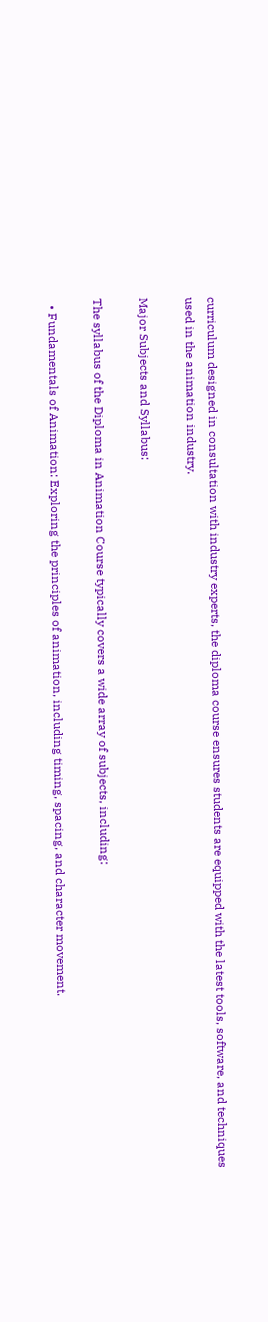curriculum designed in consultation with industry experts, the diploma course ensures students are equipped with the latest tools, software, and techniques used in the animation industry.

Major Subjects and Syllabus:

The syllabus of the Diploma in Animation Course typically covers a wide array of subjects, including:

  • Fundamentals of Animation: Exploring the principles of animation, including timing, spacing, and character movement.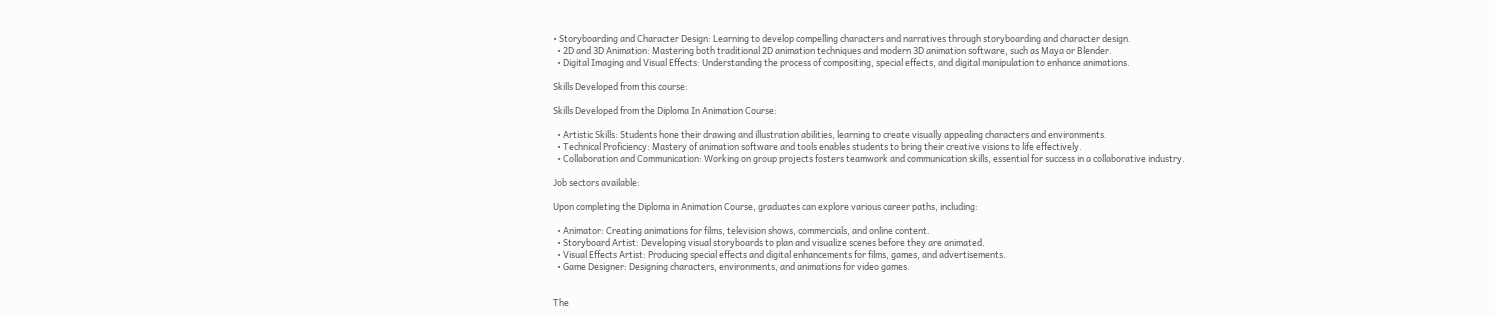• Storyboarding and Character Design: Learning to develop compelling characters and narratives through storyboarding and character design.
  • 2D and 3D Animation: Mastering both traditional 2D animation techniques and modern 3D animation software, such as Maya or Blender.
  • Digital Imaging and Visual Effects: Understanding the process of compositing, special effects, and digital manipulation to enhance animations.

Skills Developed from this course:

Skills Developed from the Diploma In Animation Course:

  • Artistic Skills: Students hone their drawing and illustration abilities, learning to create visually appealing characters and environments.
  • Technical Proficiency: Mastery of animation software and tools enables students to bring their creative visions to life effectively.
  • Collaboration and Communication: Working on group projects fosters teamwork and communication skills, essential for success in a collaborative industry.

Job sectors available:

Upon completing the Diploma in Animation Course, graduates can explore various career paths, including:

  • Animator: Creating animations for films, television shows, commercials, and online content.
  • Storyboard Artist: Developing visual storyboards to plan and visualize scenes before they are animated.
  • Visual Effects Artist: Producing special effects and digital enhancements for films, games, and advertisements.
  • Game Designer: Designing characters, environments, and animations for video games.


The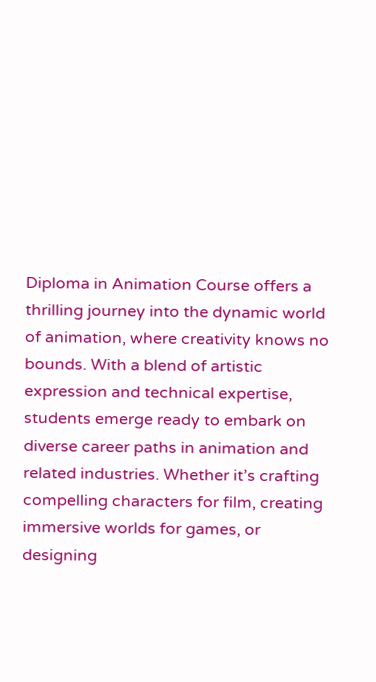Diploma in Animation Course offers a thrilling journey into the dynamic world of animation, where creativity knows no bounds. With a blend of artistic expression and technical expertise, students emerge ready to embark on diverse career paths in animation and related industries. Whether it’s crafting compelling characters for film, creating immersive worlds for games, or designing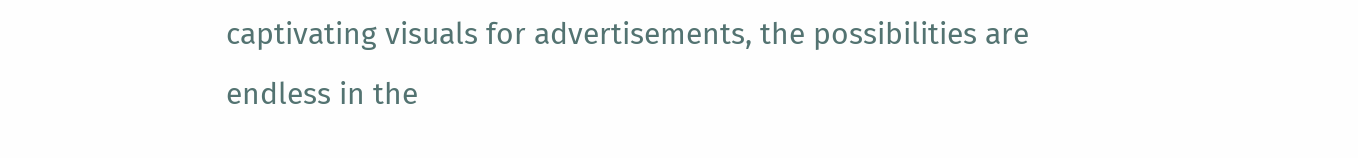captivating visuals for advertisements, the possibilities are endless in the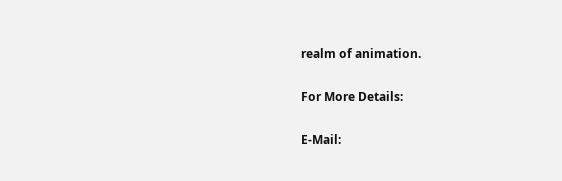realm of animation.

For More Details:

E-Mail: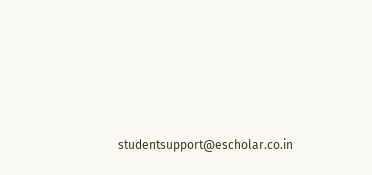studentsupport@escholar.co.in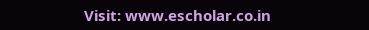Visit: www.escholar.co.in